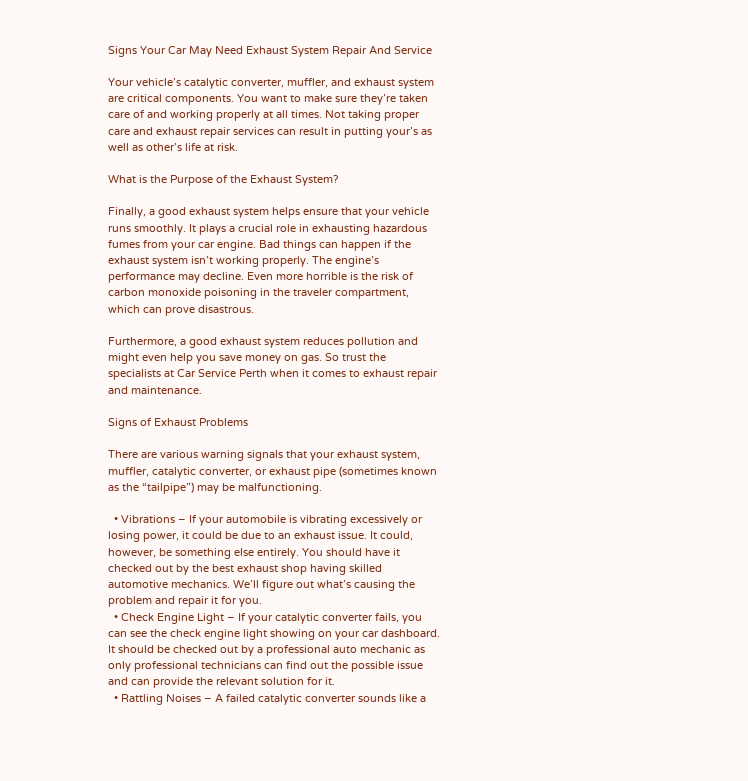Signs Your Car May Need Exhaust System Repair And Service

Your vehicle’s catalytic converter, muffler, and exhaust system are critical components. You want to make sure they’re taken care of and working properly at all times. Not taking proper care and exhaust repair services can result in putting your’s as well as other’s life at risk.

What is the Purpose of the Exhaust System?

Finally, a good exhaust system helps ensure that your vehicle runs smoothly. It plays a crucial role in exhausting hazardous fumes from your car engine. Bad things can happen if the exhaust system isn’t working properly. The engine’s performance may decline. Even more horrible is the risk of carbon monoxide poisoning in the traveler compartment, which can prove disastrous.

Furthermore, a good exhaust system reduces pollution and might even help you save money on gas. So trust the specialists at Car Service Perth when it comes to exhaust repair and maintenance.

Signs of Exhaust Problems

There are various warning signals that your exhaust system, muffler, catalytic converter, or exhaust pipe (sometimes known as the “tailpipe”) may be malfunctioning.

  • Vibrations – If your automobile is vibrating excessively or losing power, it could be due to an exhaust issue. It could, however, be something else entirely. You should have it checked out by the best exhaust shop having skilled automotive mechanics. We’ll figure out what’s causing the problem and repair it for you.
  • Check Engine Light – If your catalytic converter fails, you can see the check engine light showing on your car dashboard. It should be checked out by a professional auto mechanic as only professional technicians can find out the possible issue and can provide the relevant solution for it.
  • Rattling Noises – A failed catalytic converter sounds like a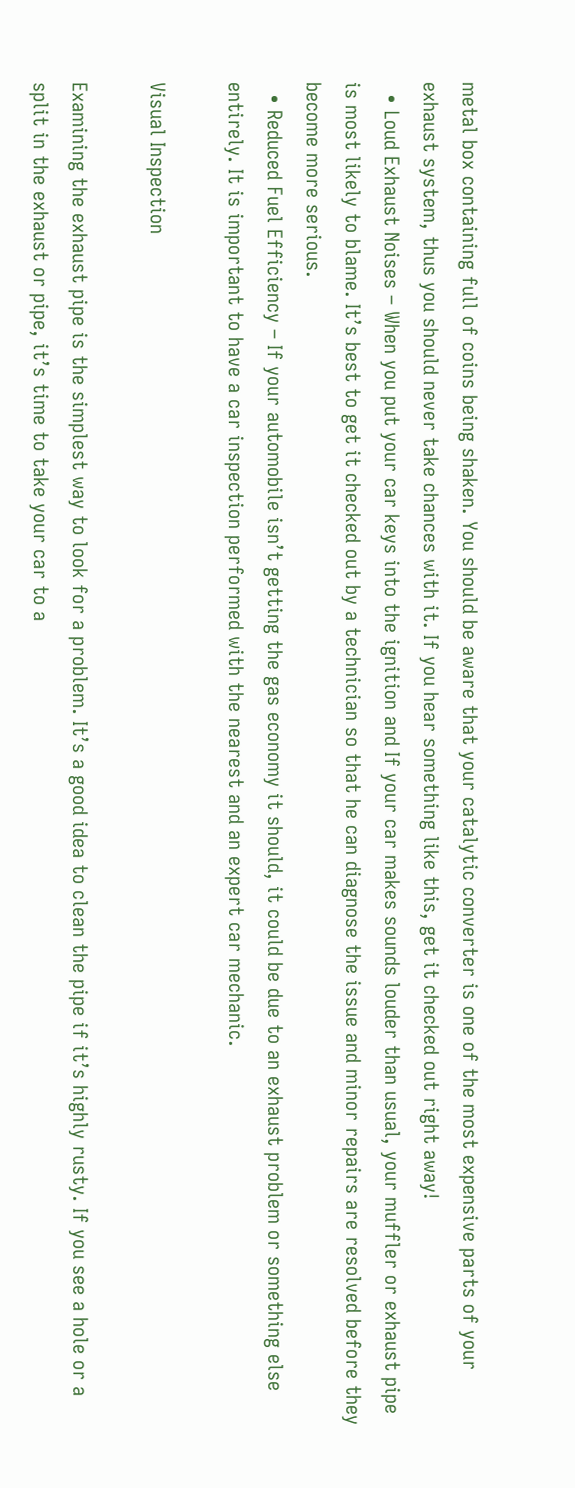metal box containing full of coins being shaken. You should be aware that your catalytic converter is one of the most expensive parts of your exhaust system, thus you should never take chances with it. If you hear something like this, get it checked out right away!
  • Loud Exhaust Noises – When you put your car keys into the ignition and If your car makes sounds louder than usual, your muffler or exhaust pipe is most likely to blame. It’s best to get it checked out by a technician so that he can diagnose the issue and minor repairs are resolved before they become more serious.
  • Reduced Fuel Efficiency – If your automobile isn’t getting the gas economy it should, it could be due to an exhaust problem or something else entirely. It is important to have a car inspection performed with the nearest and an expert car mechanic.

Visual Inspection

Examining the exhaust pipe is the simplest way to look for a problem. It’s a good idea to clean the pipe if it’s highly rusty. If you see a hole or a split in the exhaust or pipe, it’s time to take your car to a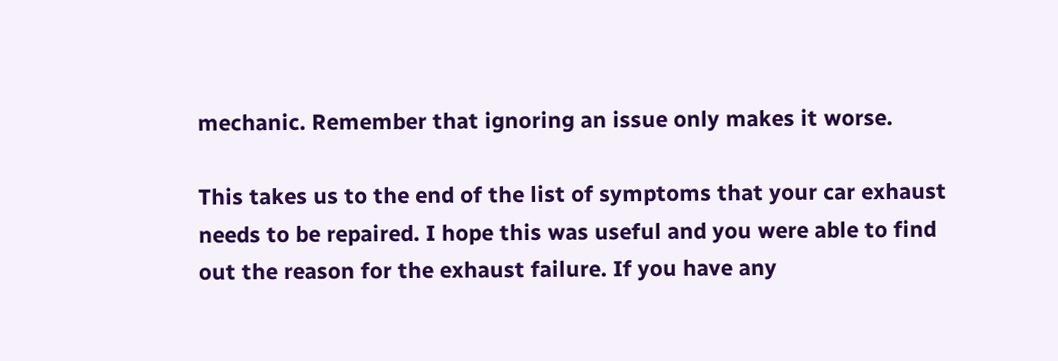mechanic. Remember that ignoring an issue only makes it worse.

This takes us to the end of the list of symptoms that your car exhaust needs to be repaired. I hope this was useful and you were able to find out the reason for the exhaust failure. If you have any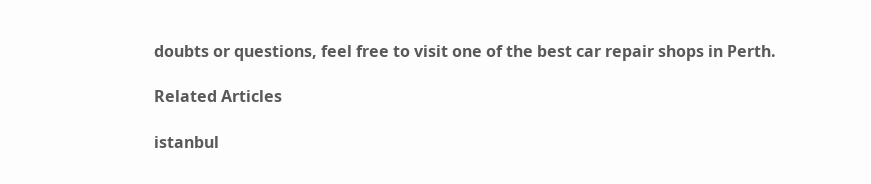doubts or questions, feel free to visit one of the best car repair shops in Perth.

Related Articles

istanbul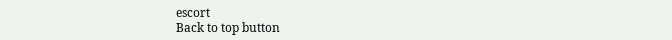escort
Back to top button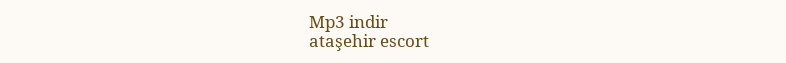Mp3 indir
ataşehir escort